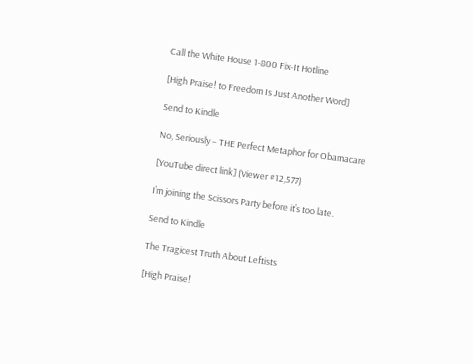Call the White House 1-800 Fix-It Hotline

[High Praise! to Freedom Is Just Another Word]

Send to Kindle

No, Seriously – THE Perfect Metaphor for Obamacare

[YouTube direct link] (Viewer #12,577)

I’m joining the Scissors Party before it’s too late.

Send to Kindle

The Tragicest Truth About Leftists

[High Praise!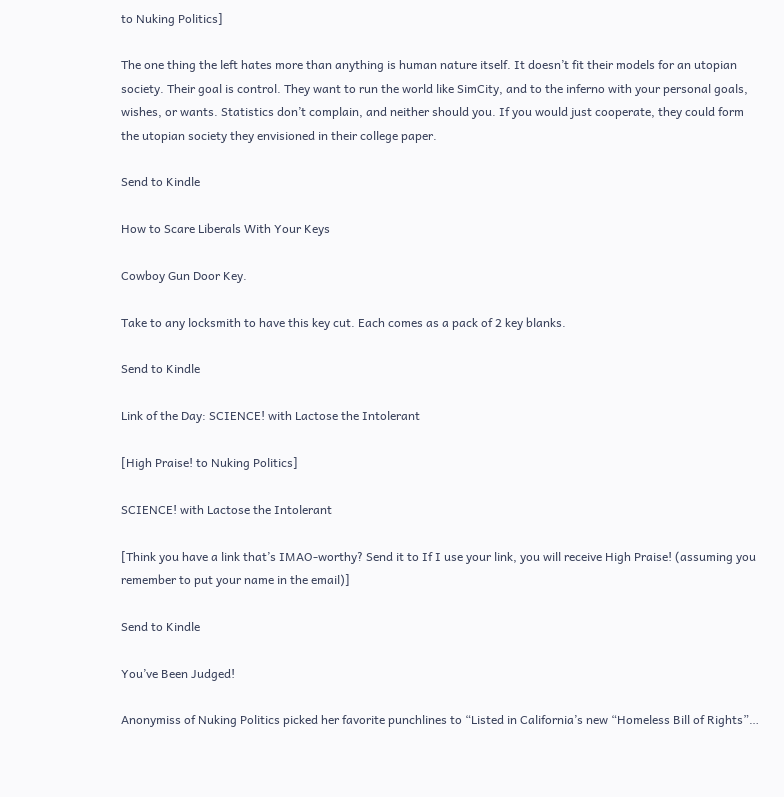to Nuking Politics]

The one thing the left hates more than anything is human nature itself. It doesn’t fit their models for an utopian society. Their goal is control. They want to run the world like SimCity, and to the inferno with your personal goals, wishes, or wants. Statistics don’t complain, and neither should you. If you would just cooperate, they could form the utopian society they envisioned in their college paper.

Send to Kindle

How to Scare Liberals With Your Keys

Cowboy Gun Door Key.

Take to any locksmith to have this key cut. Each comes as a pack of 2 key blanks.

Send to Kindle

Link of the Day: SCIENCE! with Lactose the Intolerant

[High Praise! to Nuking Politics]

SCIENCE! with Lactose the Intolerant

[Think you have a link that’s IMAO-worthy? Send it to If I use your link, you will receive High Praise! (assuming you remember to put your name in the email)]

Send to Kindle

You’ve Been Judged!

Anonymiss of Nuking Politics picked her favorite punchlines to “Listed in California’s new “Homeless Bill of Rights”…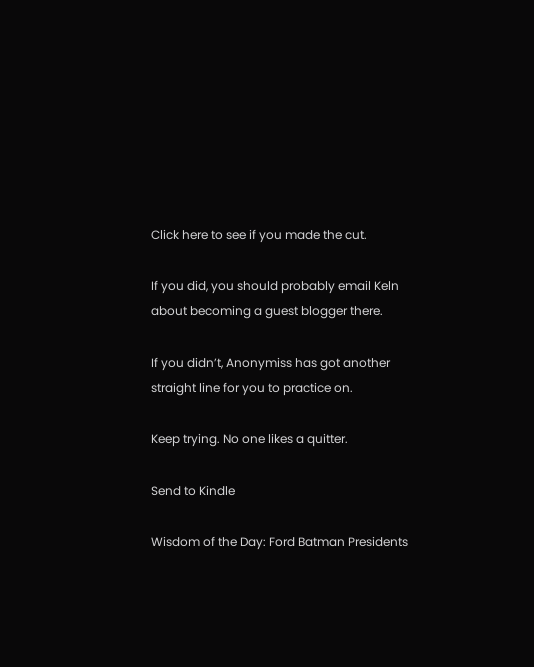Click here to see if you made the cut.

If you did, you should probably email Keln about becoming a guest blogger there.

If you didn’t, Anonymiss has got another straight line for you to practice on.

Keep trying. No one likes a quitter.

Send to Kindle

Wisdom of the Day: Ford Batman Presidents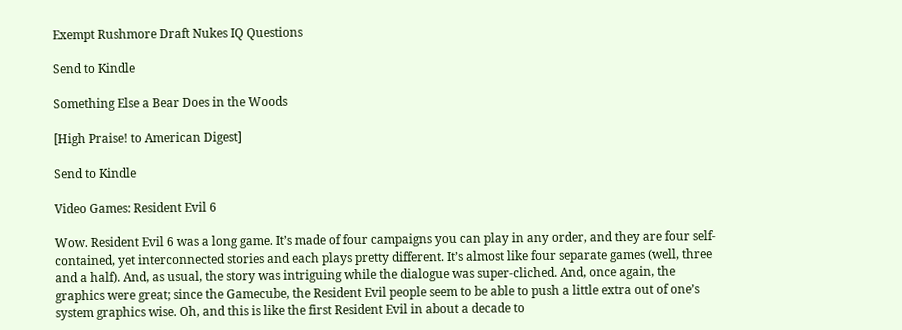Exempt Rushmore Draft Nukes IQ Questions

Send to Kindle

Something Else a Bear Does in the Woods

[High Praise! to American Digest]

Send to Kindle

Video Games: Resident Evil 6

Wow. Resident Evil 6 was a long game. It’s made of four campaigns you can play in any order, and they are four self-contained, yet interconnected stories and each plays pretty different. It’s almost like four separate games (well, three and a half). And, as usual, the story was intriguing while the dialogue was super-cliched. And, once again, the graphics were great; since the Gamecube, the Resident Evil people seem to be able to push a little extra out of one’s system graphics wise. Oh, and this is like the first Resident Evil in about a decade to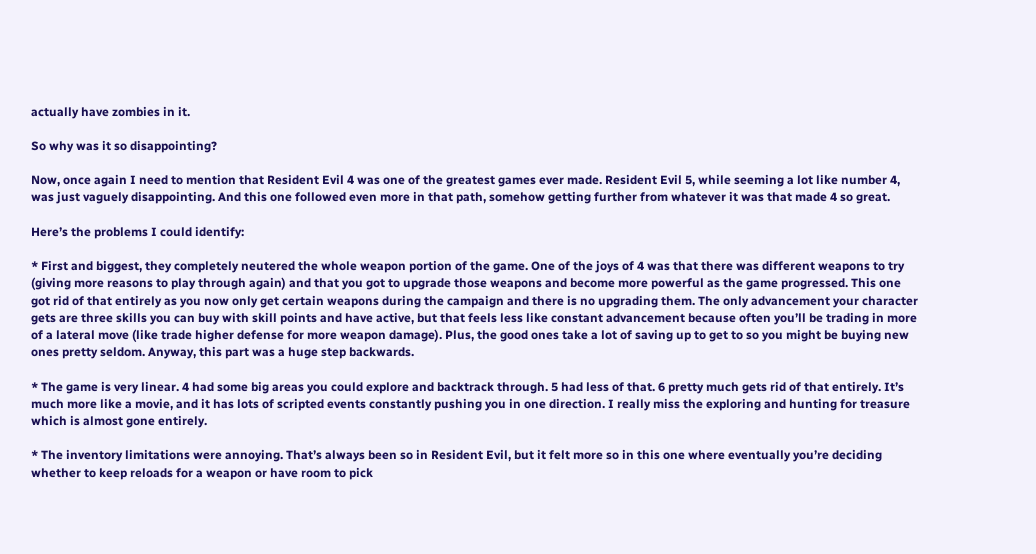actually have zombies in it.

So why was it so disappointing?

Now, once again I need to mention that Resident Evil 4 was one of the greatest games ever made. Resident Evil 5, while seeming a lot like number 4, was just vaguely disappointing. And this one followed even more in that path, somehow getting further from whatever it was that made 4 so great.

Here’s the problems I could identify:

* First and biggest, they completely neutered the whole weapon portion of the game. One of the joys of 4 was that there was different weapons to try (giving more reasons to play through again) and that you got to upgrade those weapons and become more powerful as the game progressed. This one got rid of that entirely as you now only get certain weapons during the campaign and there is no upgrading them. The only advancement your character gets are three skills you can buy with skill points and have active, but that feels less like constant advancement because often you’ll be trading in more of a lateral move (like trade higher defense for more weapon damage). Plus, the good ones take a lot of saving up to get to so you might be buying new ones pretty seldom. Anyway, this part was a huge step backwards.

* The game is very linear. 4 had some big areas you could explore and backtrack through. 5 had less of that. 6 pretty much gets rid of that entirely. It’s much more like a movie, and it has lots of scripted events constantly pushing you in one direction. I really miss the exploring and hunting for treasure which is almost gone entirely.

* The inventory limitations were annoying. That’s always been so in Resident Evil, but it felt more so in this one where eventually you’re deciding whether to keep reloads for a weapon or have room to pick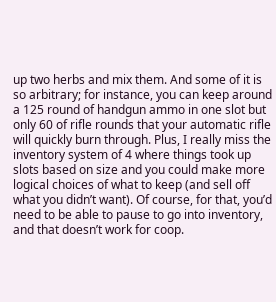up two herbs and mix them. And some of it is so arbitrary; for instance, you can keep around a 125 round of handgun ammo in one slot but only 60 of rifle rounds that your automatic rifle will quickly burn through. Plus, I really miss the inventory system of 4 where things took up slots based on size and you could make more logical choices of what to keep (and sell off what you didn’t want). Of course, for that, you’d need to be able to pause to go into inventory, and that doesn’t work for coop.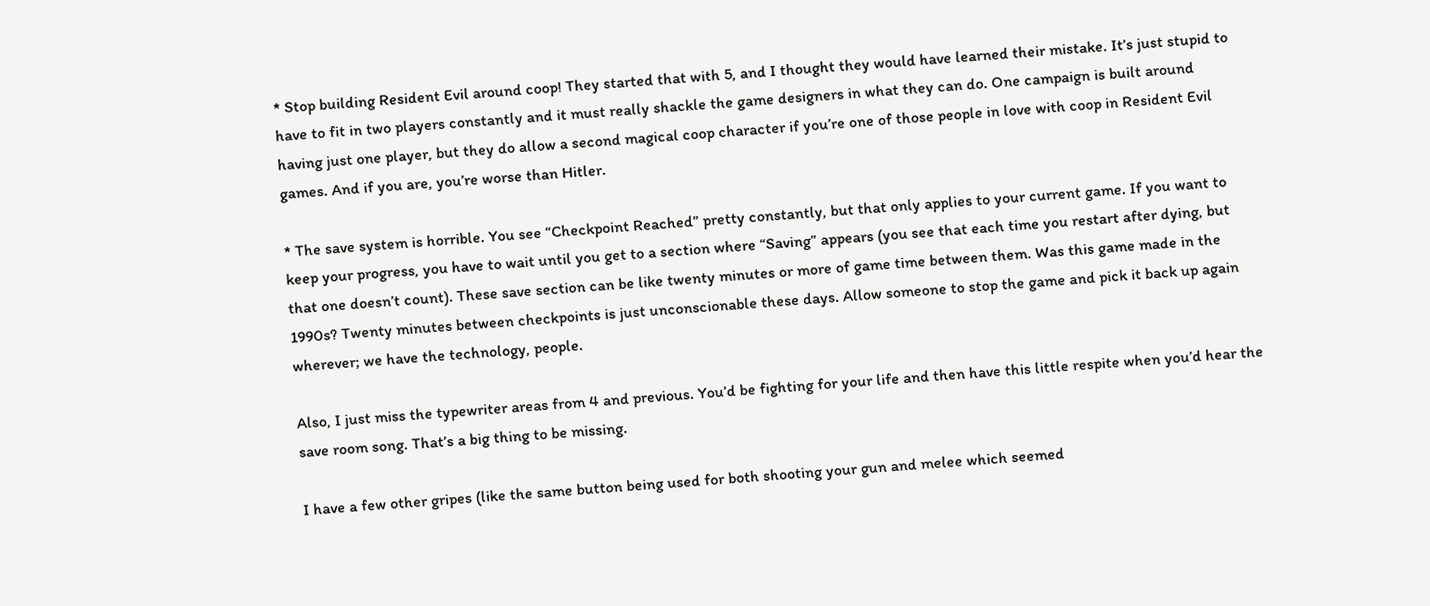* Stop building Resident Evil around coop! They started that with 5, and I thought they would have learned their mistake. It’s just stupid to have to fit in two players constantly and it must really shackle the game designers in what they can do. One campaign is built around having just one player, but they do allow a second magical coop character if you’re one of those people in love with coop in Resident Evil games. And if you are, you’re worse than Hitler.

* The save system is horrible. You see “Checkpoint Reached” pretty constantly, but that only applies to your current game. If you want to keep your progress, you have to wait until you get to a section where “Saving” appears (you see that each time you restart after dying, but that one doesn’t count). These save section can be like twenty minutes or more of game time between them. Was this game made in the 1990s? Twenty minutes between checkpoints is just unconscionable these days. Allow someone to stop the game and pick it back up again wherever; we have the technology, people.

Also, I just miss the typewriter areas from 4 and previous. You’d be fighting for your life and then have this little respite when you’d hear the save room song. That’s a big thing to be missing.

I have a few other gripes (like the same button being used for both shooting your gun and melee which seemed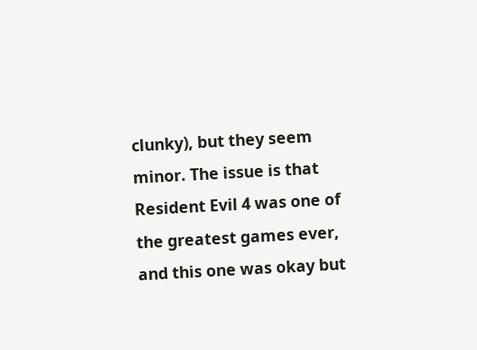clunky), but they seem minor. The issue is that Resident Evil 4 was one of the greatest games ever, and this one was okay but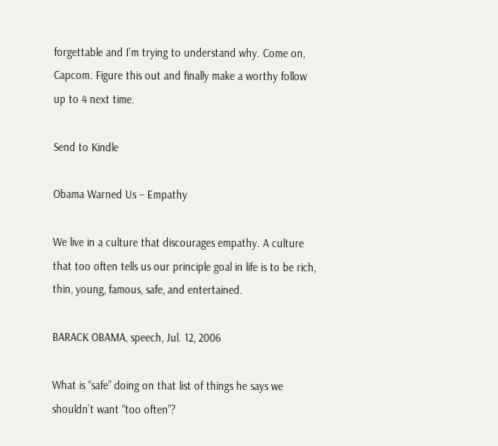forgettable and I’m trying to understand why. Come on, Capcom. Figure this out and finally make a worthy follow up to 4 next time.

Send to Kindle

Obama Warned Us – Empathy

We live in a culture that discourages empathy. A culture that too often tells us our principle goal in life is to be rich, thin, young, famous, safe, and entertained.

BARACK OBAMA, speech, Jul. 12, 2006

What is “safe” doing on that list of things he says we shouldn’t want “too often”?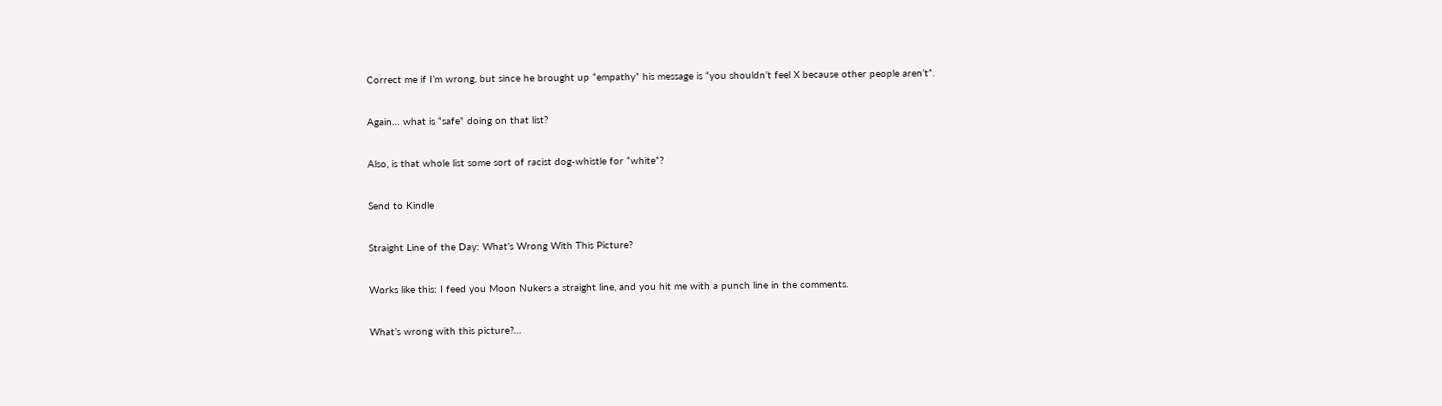Correct me if I’m wrong, but since he brought up “empathy” his message is “you shouldn’t feel X because other people aren’t”.

Again… what is “safe” doing on that list?

Also, is that whole list some sort of racist dog-whistle for “white”?

Send to Kindle

Straight Line of the Day: What’s Wrong With This Picture?

Works like this: I feed you Moon Nukers a straight line, and you hit me with a punch line in the comments.

What’s wrong with this picture?…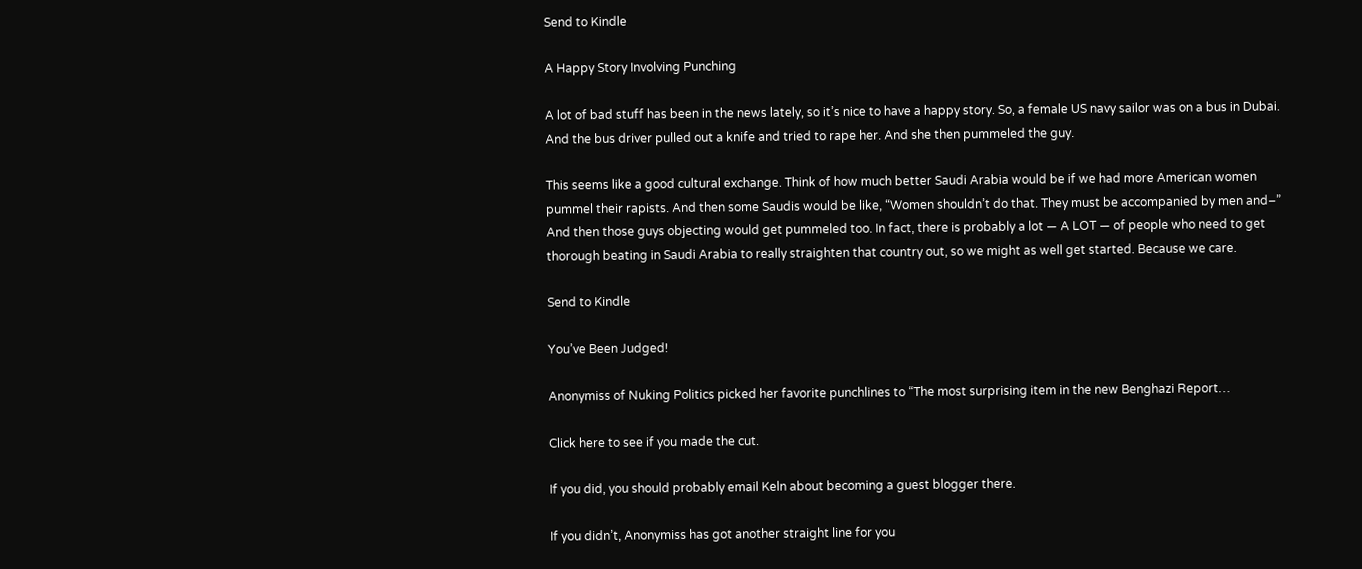Send to Kindle

A Happy Story Involving Punching

A lot of bad stuff has been in the news lately, so it’s nice to have a happy story. So, a female US navy sailor was on a bus in Dubai. And the bus driver pulled out a knife and tried to rape her. And she then pummeled the guy.

This seems like a good cultural exchange. Think of how much better Saudi Arabia would be if we had more American women pummel their rapists. And then some Saudis would be like, “Women shouldn’t do that. They must be accompanied by men and–” And then those guys objecting would get pummeled too. In fact, there is probably a lot — A LOT — of people who need to get thorough beating in Saudi Arabia to really straighten that country out, so we might as well get started. Because we care.

Send to Kindle

You’ve Been Judged!

Anonymiss of Nuking Politics picked her favorite punchlines to “The most surprising item in the new Benghazi Report…

Click here to see if you made the cut.

If you did, you should probably email Keln about becoming a guest blogger there.

If you didn’t, Anonymiss has got another straight line for you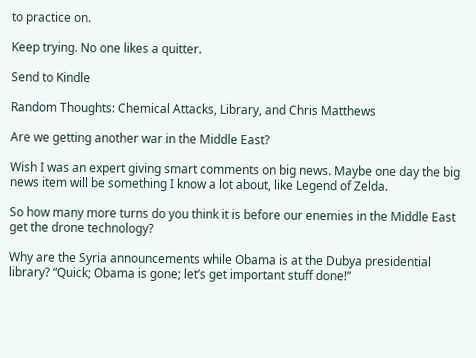to practice on.

Keep trying. No one likes a quitter.

Send to Kindle

Random Thoughts: Chemical Attacks, Library, and Chris Matthews

Are we getting another war in the Middle East?

Wish I was an expert giving smart comments on big news. Maybe one day the big news item will be something I know a lot about, like Legend of Zelda.

So how many more turns do you think it is before our enemies in the Middle East get the drone technology?

Why are the Syria announcements while Obama is at the Dubya presidential library? “Quick; Obama is gone; let’s get important stuff done!”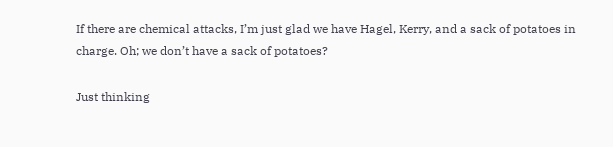If there are chemical attacks, I’m just glad we have Hagel, Kerry, and a sack of potatoes in charge. Oh; we don’t have a sack of potatoes?

Just thinking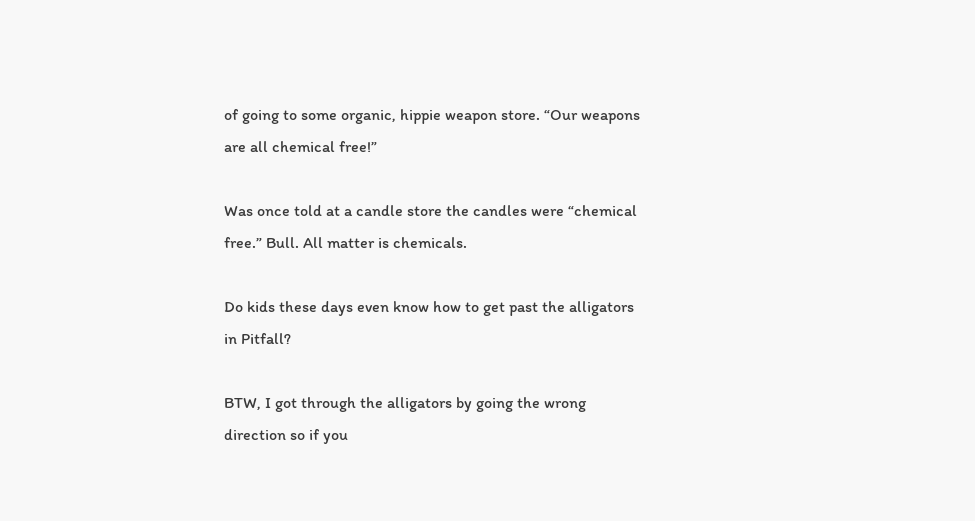of going to some organic, hippie weapon store. “Our weapons are all chemical free!”

Was once told at a candle store the candles were “chemical free.” Bull. All matter is chemicals.

Do kids these days even know how to get past the alligators in Pitfall?

BTW, I got through the alligators by going the wrong direction so if you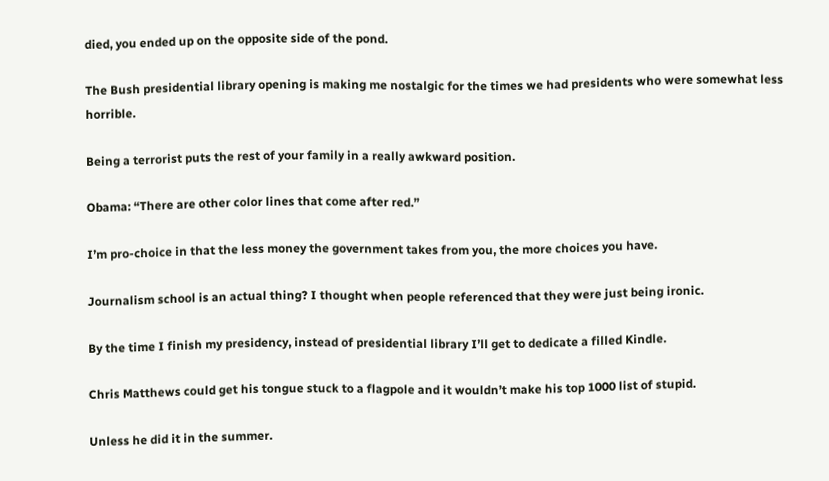died, you ended up on the opposite side of the pond.

The Bush presidential library opening is making me nostalgic for the times we had presidents who were somewhat less horrible.

Being a terrorist puts the rest of your family in a really awkward position.

Obama: “There are other color lines that come after red.”

I’m pro-choice in that the less money the government takes from you, the more choices you have.

Journalism school is an actual thing? I thought when people referenced that they were just being ironic.

By the time I finish my presidency, instead of presidential library I’ll get to dedicate a filled Kindle.

Chris Matthews could get his tongue stuck to a flagpole and it wouldn’t make his top 1000 list of stupid.

Unless he did it in the summer.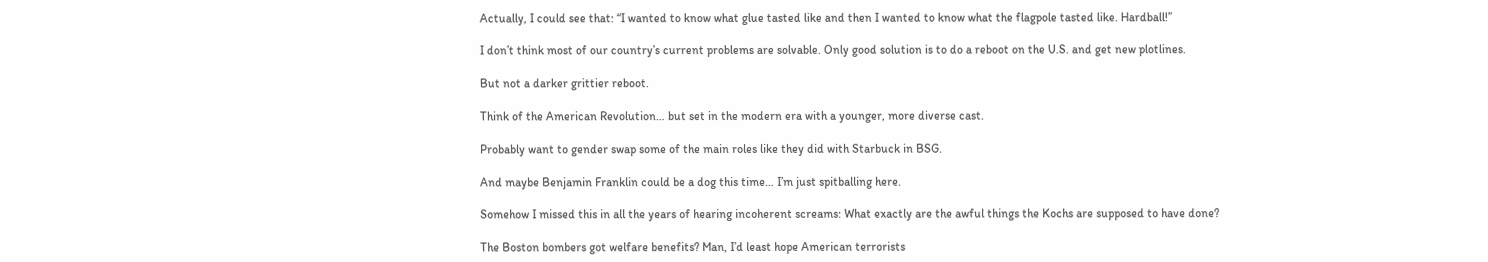Actually, I could see that: “I wanted to know what glue tasted like and then I wanted to know what the flagpole tasted like. Hardball!”

I don’t think most of our country’s current problems are solvable. Only good solution is to do a reboot on the U.S. and get new plotlines.

But not a darker grittier reboot.

Think of the American Revolution… but set in the modern era with a younger, more diverse cast.

Probably want to gender swap some of the main roles like they did with Starbuck in BSG.

And maybe Benjamin Franklin could be a dog this time… I’m just spitballing here.

Somehow I missed this in all the years of hearing incoherent screams: What exactly are the awful things the Kochs are supposed to have done?

The Boston bombers got welfare benefits? Man, I’d least hope American terrorists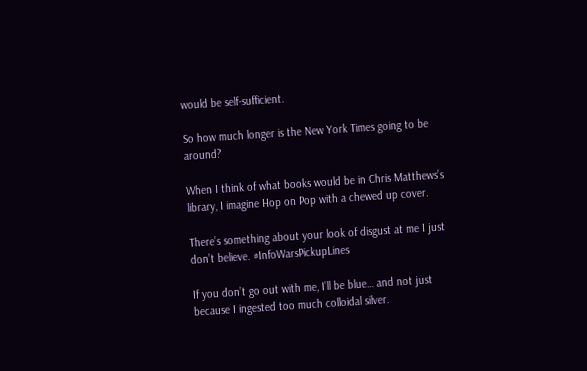would be self-sufficient.

So how much longer is the New York Times going to be around?

When I think of what books would be in Chris Matthews’s library, I imagine Hop on Pop with a chewed up cover.

There’s something about your look of disgust at me I just don’t believe. #InfoWarsPickupLines

If you don’t go out with me, I’ll be blue… and not just because I ingested too much colloidal silver.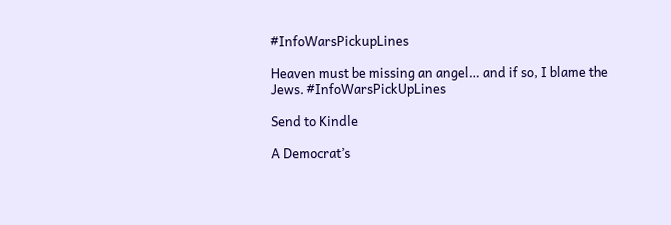#InfoWarsPickupLines

Heaven must be missing an angel… and if so, I blame the Jews. #InfoWarsPickUpLines

Send to Kindle

A Democrat’s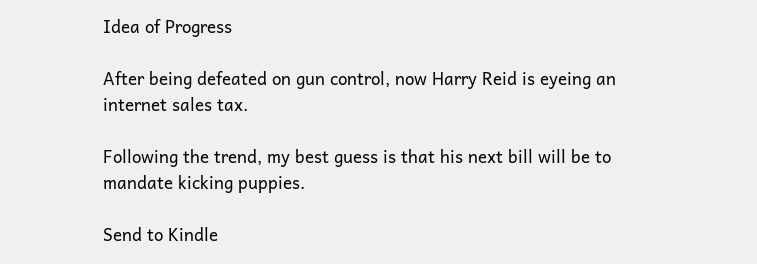Idea of Progress

After being defeated on gun control, now Harry Reid is eyeing an internet sales tax.

Following the trend, my best guess is that his next bill will be to mandate kicking puppies.

Send to Kindle